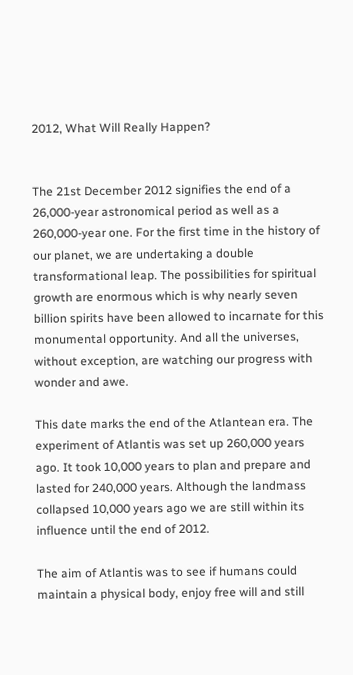2012, What Will Really Happen?


The 21st December 2012 signifies the end of a 26,000-year astronomical period as well as a 260,000-year one. For the first time in the history of our planet, we are undertaking a double transformational leap. The possibilities for spiritual growth are enormous which is why nearly seven billion spirits have been allowed to incarnate for this monumental opportunity. And all the universes, without exception, are watching our progress with wonder and awe.

This date marks the end of the Atlantean era. The experiment of Atlantis was set up 260,000 years ago. It took 10,000 years to plan and prepare and lasted for 240,000 years. Although the landmass collapsed 10,000 years ago we are still within its influence until the end of 2012.

The aim of Atlantis was to see if humans could maintain a physical body, enjoy free will and still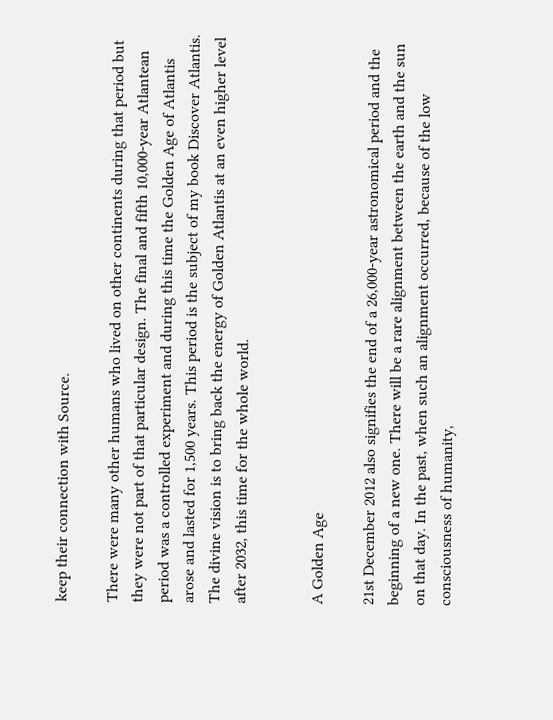keep their connection with Source.

There were many other humans who lived on other continents during that period but they were not part of that particular design. The final and fifth 10,000-year Atlantean period was a controlled experiment and during this time the Golden Age of Atlantis arose and lasted for 1,500 years. This period is the subject of my book Discover Atlantis. The divine vision is to bring back the energy of Golden Atlantis at an even higher level after 2032, this time for the whole world.


A Golden Age

21st December 2012 also signifies the end of a 26,000-year astronomical period and the beginning of a new one. There will be a rare alignment between the earth and the sun on that day. In the past, when such an alignment occurred, because of the low consciousness of humanity,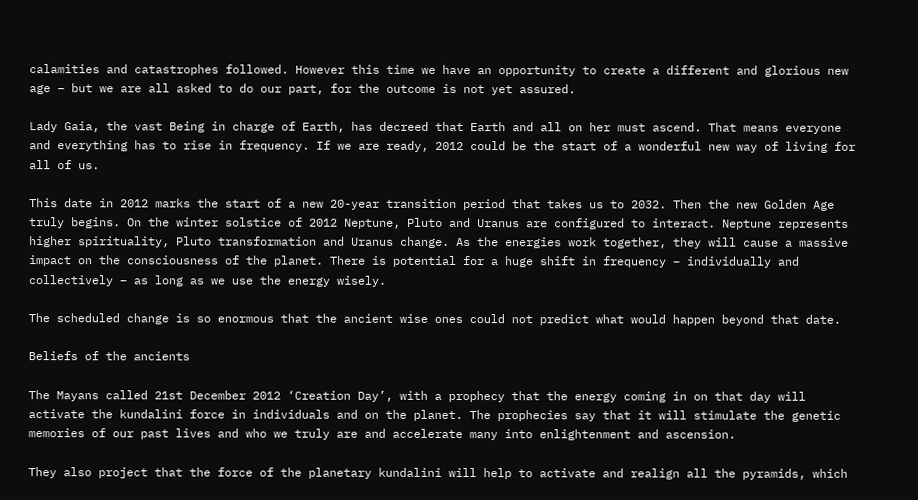calamities and catastrophes followed. However this time we have an opportunity to create a different and glorious new age – but we are all asked to do our part, for the outcome is not yet assured.

Lady Gaia, the vast Being in charge of Earth, has decreed that Earth and all on her must ascend. That means everyone and everything has to rise in frequency. If we are ready, 2012 could be the start of a wonderful new way of living for all of us.

This date in 2012 marks the start of a new 20-year transition period that takes us to 2032. Then the new Golden Age truly begins. On the winter solstice of 2012 Neptune, Pluto and Uranus are configured to interact. Neptune represents higher spirituality, Pluto transformation and Uranus change. As the energies work together, they will cause a massive impact on the consciousness of the planet. There is potential for a huge shift in frequency – individually and collectively – as long as we use the energy wisely.

The scheduled change is so enormous that the ancient wise ones could not predict what would happen beyond that date.

Beliefs of the ancients

The Mayans called 21st December 2012 ‘Creation Day’, with a prophecy that the energy coming in on that day will activate the kundalini force in individuals and on the planet. The prophecies say that it will stimulate the genetic memories of our past lives and who we truly are and accelerate many into enlightenment and ascension.

They also project that the force of the planetary kundalini will help to activate and realign all the pyramids, which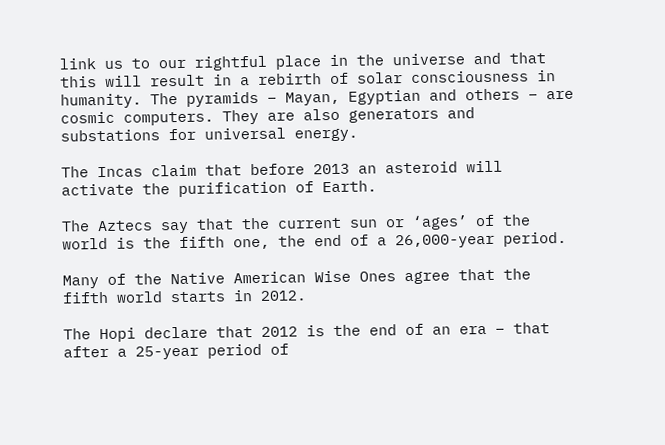link us to our rightful place in the universe and that this will result in a rebirth of solar consciousness in humanity. The pyramids – Mayan, Egyptian and others – are cosmic computers. They are also generators and substations for universal energy.

The Incas claim that before 2013 an asteroid will activate the purification of Earth.

The Aztecs say that the current sun or ‘ages’ of the world is the fifth one, the end of a 26,000-year period.

Many of the Native American Wise Ones agree that the fifth world starts in 2012.

The Hopi declare that 2012 is the end of an era – that after a 25-year period of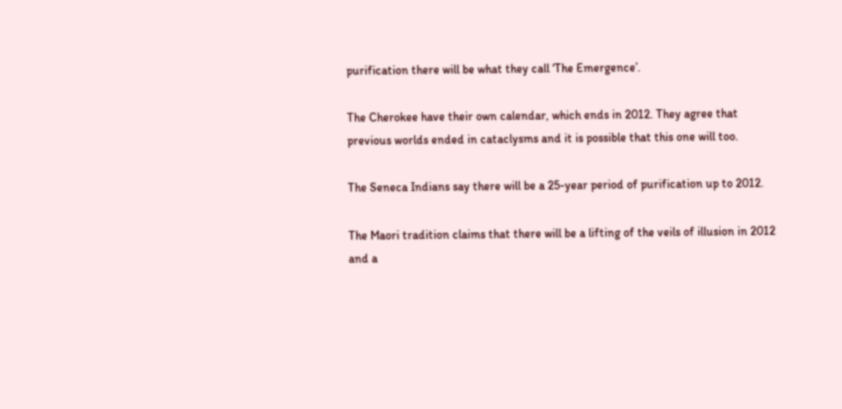purification there will be what they call ‘The Emergence’.

The Cherokee have their own calendar, which ends in 2012. They agree that previous worlds ended in cataclysms and it is possible that this one will too.

The Seneca Indians say there will be a 25-year period of purification up to 2012.

The Maori tradition claims that there will be a lifting of the veils of illusion in 2012 and a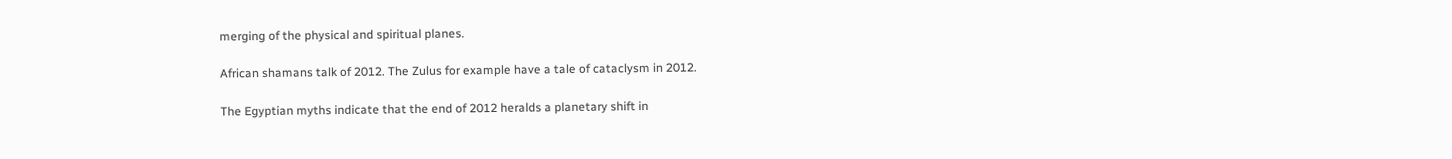merging of the physical and spiritual planes.

African shamans talk of 2012. The Zulus for example have a tale of cataclysm in 2012.

The Egyptian myths indicate that the end of 2012 heralds a planetary shift in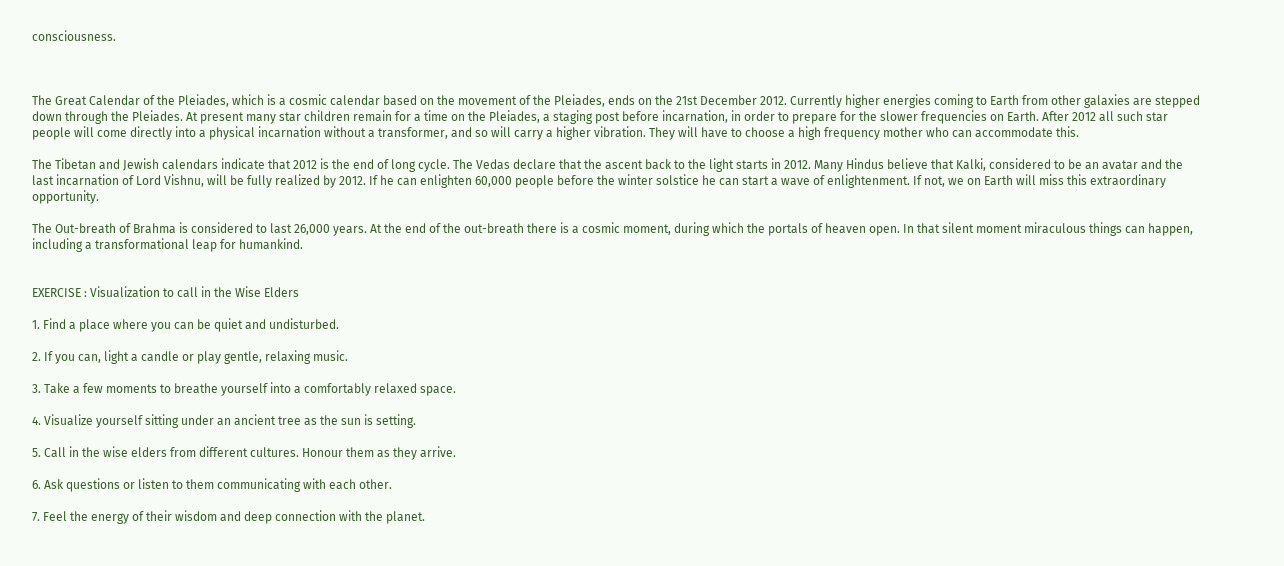consciousness.



The Great Calendar of the Pleiades, which is a cosmic calendar based on the movement of the Pleiades, ends on the 21st December 2012. Currently higher energies coming to Earth from other galaxies are stepped down through the Pleiades. At present many star children remain for a time on the Pleiades, a staging post before incarnation, in order to prepare for the slower frequencies on Earth. After 2012 all such star people will come directly into a physical incarnation without a transformer, and so will carry a higher vibration. They will have to choose a high frequency mother who can accommodate this.

The Tibetan and Jewish calendars indicate that 2012 is the end of long cycle. The Vedas declare that the ascent back to the light starts in 2012. Many Hindus believe that Kalki, considered to be an avatar and the last incarnation of Lord Vishnu, will be fully realized by 2012. If he can enlighten 60,000 people before the winter solstice he can start a wave of enlightenment. If not, we on Earth will miss this extraordinary opportunity.

The Out-breath of Brahma is considered to last 26,000 years. At the end of the out-breath there is a cosmic moment, during which the portals of heaven open. In that silent moment miraculous things can happen, including a transformational leap for humankind.


EXERCISE : Visualization to call in the Wise Elders

1. Find a place where you can be quiet and undisturbed.

2. If you can, light a candle or play gentle, relaxing music.

3. Take a few moments to breathe yourself into a comfortably relaxed space.

4. Visualize yourself sitting under an ancient tree as the sun is setting.

5. Call in the wise elders from different cultures. Honour them as they arrive.

6. Ask questions or listen to them communicating with each other.

7. Feel the energy of their wisdom and deep connection with the planet.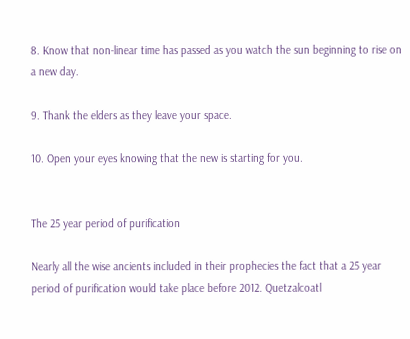8. Know that non-linear time has passed as you watch the sun beginning to rise on a new day.

9. Thank the elders as they leave your space.

10. Open your eyes knowing that the new is starting for you.


The 25 year period of purification

Nearly all the wise ancients included in their prophecies the fact that a 25 year period of purification would take place before 2012. Quetzalcoatl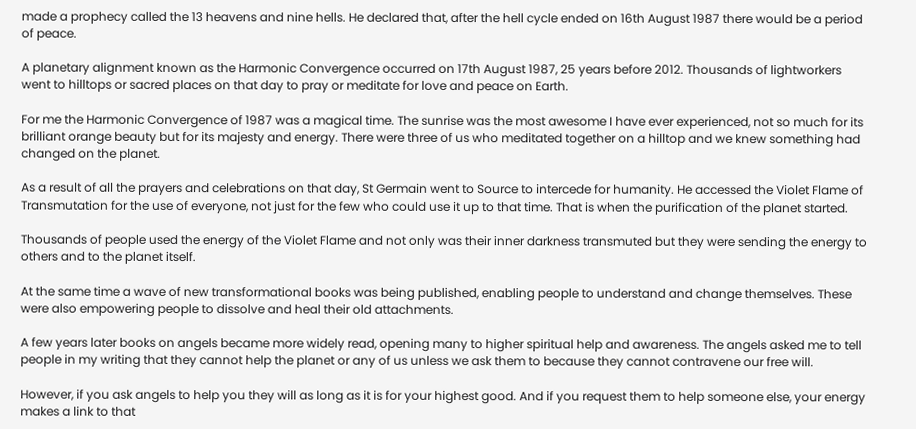made a prophecy called the 13 heavens and nine hells. He declared that, after the hell cycle ended on 16th August 1987 there would be a period of peace.

A planetary alignment known as the Harmonic Convergence occurred on 17th August 1987, 25 years before 2012. Thousands of lightworkers went to hilltops or sacred places on that day to pray or meditate for love and peace on Earth.

For me the Harmonic Convergence of 1987 was a magical time. The sunrise was the most awesome I have ever experienced, not so much for its brilliant orange beauty but for its majesty and energy. There were three of us who meditated together on a hilltop and we knew something had changed on the planet.

As a result of all the prayers and celebrations on that day, St Germain went to Source to intercede for humanity. He accessed the Violet Flame of Transmutation for the use of everyone, not just for the few who could use it up to that time. That is when the purification of the planet started.

Thousands of people used the energy of the Violet Flame and not only was their inner darkness transmuted but they were sending the energy to others and to the planet itself.

At the same time a wave of new transformational books was being published, enabling people to understand and change themselves. These were also empowering people to dissolve and heal their old attachments.

A few years later books on angels became more widely read, opening many to higher spiritual help and awareness. The angels asked me to tell people in my writing that they cannot help the planet or any of us unless we ask them to because they cannot contravene our free will.

However, if you ask angels to help you they will as long as it is for your highest good. And if you request them to help someone else, your energy makes a link to that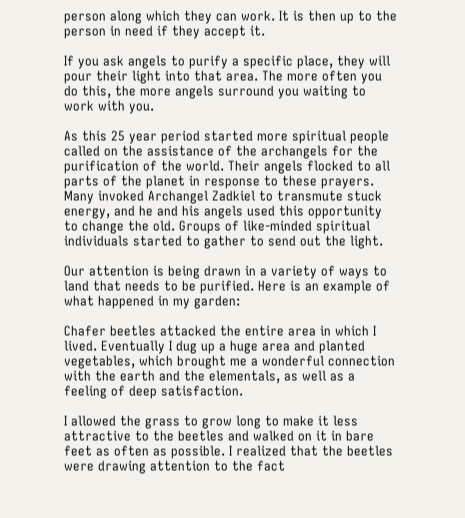person along which they can work. It is then up to the person in need if they accept it.

If you ask angels to purify a specific place, they will pour their light into that area. The more often you do this, the more angels surround you waiting to work with you.

As this 25 year period started more spiritual people called on the assistance of the archangels for the purification of the world. Their angels flocked to all parts of the planet in response to these prayers. Many invoked Archangel Zadkiel to transmute stuck energy, and he and his angels used this opportunity to change the old. Groups of like-minded spiritual individuals started to gather to send out the light.

Our attention is being drawn in a variety of ways to land that needs to be purified. Here is an example of what happened in my garden:

Chafer beetles attacked the entire area in which I lived. Eventually I dug up a huge area and planted vegetables, which brought me a wonderful connection with the earth and the elementals, as well as a feeling of deep satisfaction.

I allowed the grass to grow long to make it less attractive to the beetles and walked on it in bare feet as often as possible. I realized that the beetles were drawing attention to the fact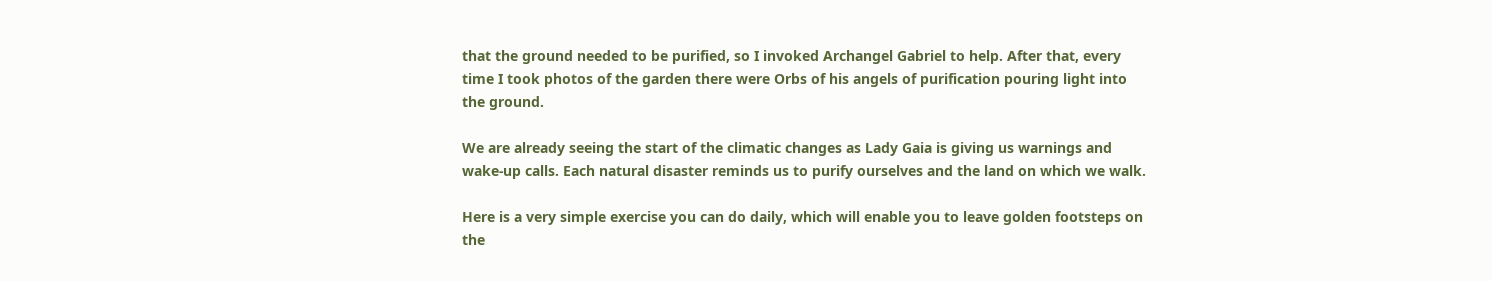that the ground needed to be purified, so I invoked Archangel Gabriel to help. After that, every time I took photos of the garden there were Orbs of his angels of purification pouring light into the ground.

We are already seeing the start of the climatic changes as Lady Gaia is giving us warnings and wake-up calls. Each natural disaster reminds us to purify ourselves and the land on which we walk.

Here is a very simple exercise you can do daily, which will enable you to leave golden footsteps on the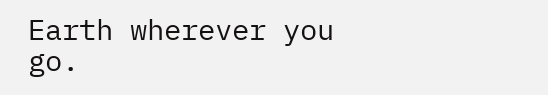Earth wherever you go.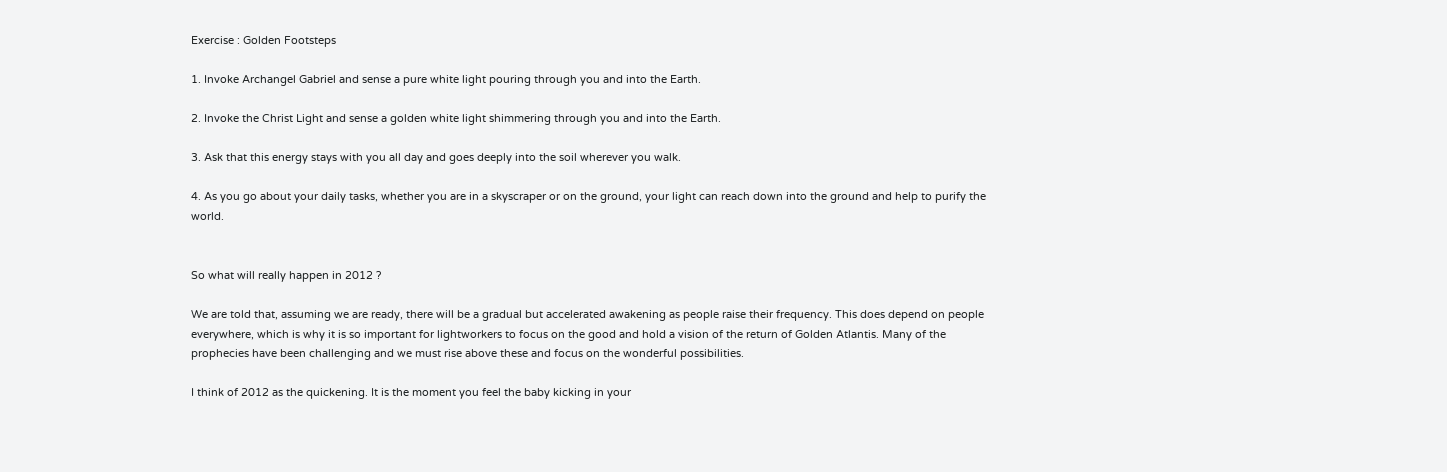Exercise : Golden Footsteps

1. Invoke Archangel Gabriel and sense a pure white light pouring through you and into the Earth.

2. Invoke the Christ Light and sense a golden white light shimmering through you and into the Earth.

3. Ask that this energy stays with you all day and goes deeply into the soil wherever you walk.

4. As you go about your daily tasks, whether you are in a skyscraper or on the ground, your light can reach down into the ground and help to purify the world.


So what will really happen in 2012 ?

We are told that, assuming we are ready, there will be a gradual but accelerated awakening as people raise their frequency. This does depend on people everywhere, which is why it is so important for lightworkers to focus on the good and hold a vision of the return of Golden Atlantis. Many of the prophecies have been challenging and we must rise above these and focus on the wonderful possibilities.

I think of 2012 as the quickening. It is the moment you feel the baby kicking in your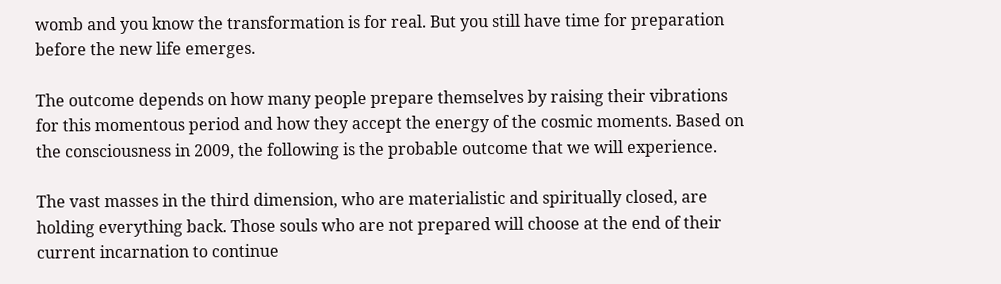womb and you know the transformation is for real. But you still have time for preparation before the new life emerges.

The outcome depends on how many people prepare themselves by raising their vibrations for this momentous period and how they accept the energy of the cosmic moments. Based on the consciousness in 2009, the following is the probable outcome that we will experience.

The vast masses in the third dimension, who are materialistic and spiritually closed, are holding everything back. Those souls who are not prepared will choose at the end of their current incarnation to continue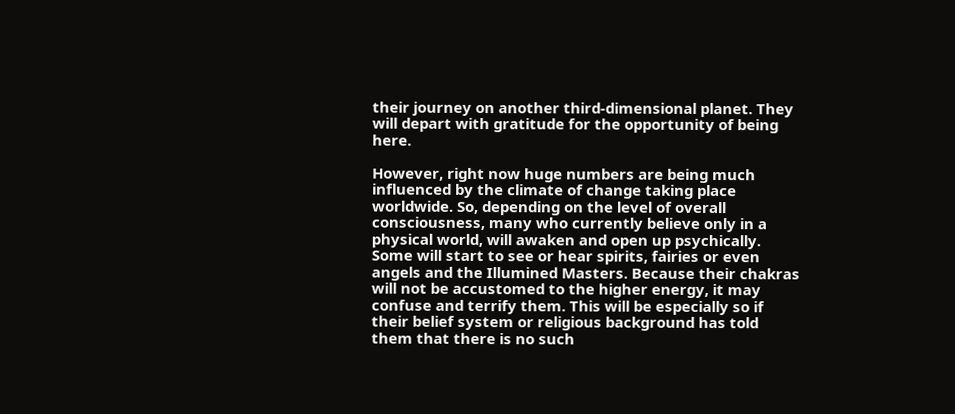their journey on another third-dimensional planet. They will depart with gratitude for the opportunity of being here.

However, right now huge numbers are being much influenced by the climate of change taking place worldwide. So, depending on the level of overall consciousness, many who currently believe only in a physical world, will awaken and open up psychically. Some will start to see or hear spirits, fairies or even angels and the Illumined Masters. Because their chakras will not be accustomed to the higher energy, it may confuse and terrify them. This will be especially so if their belief system or religious background has told them that there is no such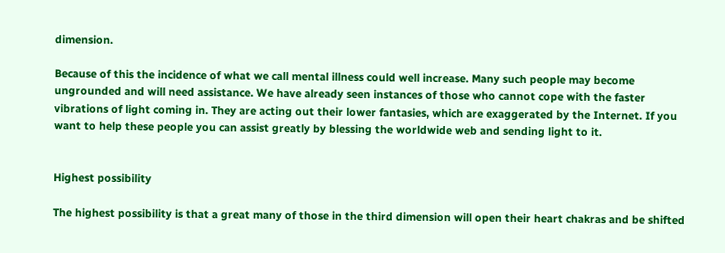dimension.

Because of this the incidence of what we call mental illness could well increase. Many such people may become ungrounded and will need assistance. We have already seen instances of those who cannot cope with the faster vibrations of light coming in. They are acting out their lower fantasies, which are exaggerated by the Internet. If you want to help these people you can assist greatly by blessing the worldwide web and sending light to it.


Highest possibility

The highest possibility is that a great many of those in the third dimension will open their heart chakras and be shifted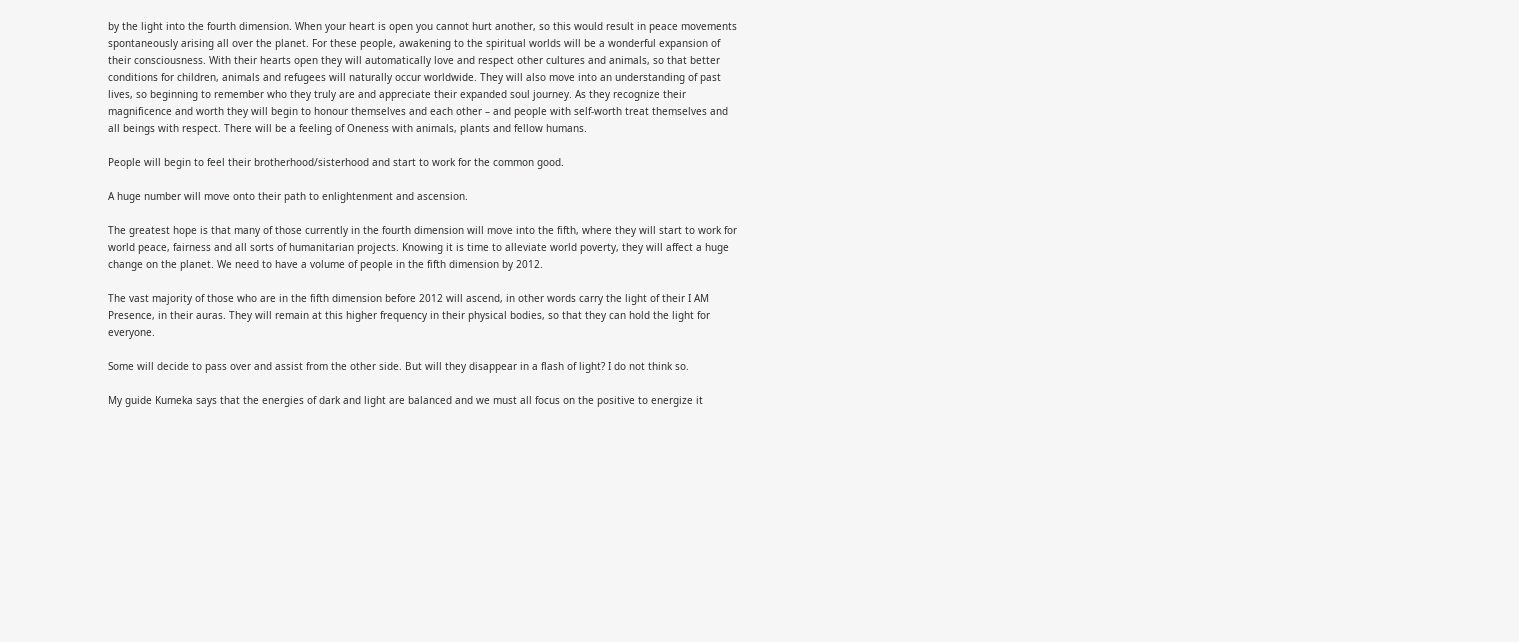by the light into the fourth dimension. When your heart is open you cannot hurt another, so this would result in peace movements spontaneously arising all over the planet. For these people, awakening to the spiritual worlds will be a wonderful expansion of their consciousness. With their hearts open they will automatically love and respect other cultures and animals, so that better conditions for children, animals and refugees will naturally occur worldwide. They will also move into an understanding of past lives, so beginning to remember who they truly are and appreciate their expanded soul journey. As they recognize their magnificence and worth they will begin to honour themselves and each other – and people with self-worth treat themselves and all beings with respect. There will be a feeling of Oneness with animals, plants and fellow humans.

People will begin to feel their brotherhood/sisterhood and start to work for the common good.

A huge number will move onto their path to enlightenment and ascension.

The greatest hope is that many of those currently in the fourth dimension will move into the fifth, where they will start to work for world peace, fairness and all sorts of humanitarian projects. Knowing it is time to alleviate world poverty, they will affect a huge change on the planet. We need to have a volume of people in the fifth dimension by 2012.

The vast majority of those who are in the fifth dimension before 2012 will ascend, in other words carry the light of their I AM Presence, in their auras. They will remain at this higher frequency in their physical bodies, so that they can hold the light for everyone.

Some will decide to pass over and assist from the other side. But will they disappear in a flash of light? I do not think so.

My guide Kumeka says that the energies of dark and light are balanced and we must all focus on the positive to energize it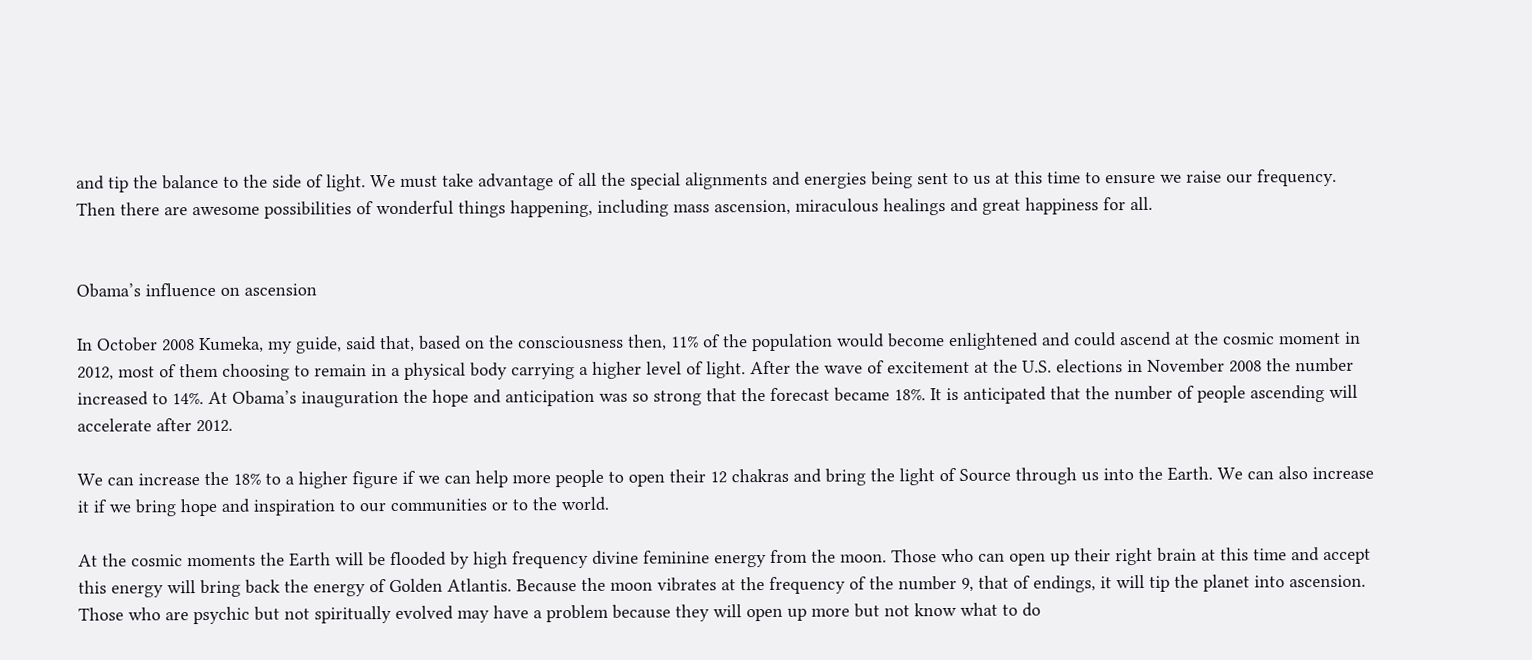and tip the balance to the side of light. We must take advantage of all the special alignments and energies being sent to us at this time to ensure we raise our frequency. Then there are awesome possibilities of wonderful things happening, including mass ascension, miraculous healings and great happiness for all.


Obama’s influence on ascension

In October 2008 Kumeka, my guide, said that, based on the consciousness then, 11% of the population would become enlightened and could ascend at the cosmic moment in 2012, most of them choosing to remain in a physical body carrying a higher level of light. After the wave of excitement at the U.S. elections in November 2008 the number increased to 14%. At Obama’s inauguration the hope and anticipation was so strong that the forecast became 18%. It is anticipated that the number of people ascending will accelerate after 2012.

We can increase the 18% to a higher figure if we can help more people to open their 12 chakras and bring the light of Source through us into the Earth. We can also increase it if we bring hope and inspiration to our communities or to the world.

At the cosmic moments the Earth will be flooded by high frequency divine feminine energy from the moon. Those who can open up their right brain at this time and accept this energy will bring back the energy of Golden Atlantis. Because the moon vibrates at the frequency of the number 9, that of endings, it will tip the planet into ascension. Those who are psychic but not spiritually evolved may have a problem because they will open up more but not know what to do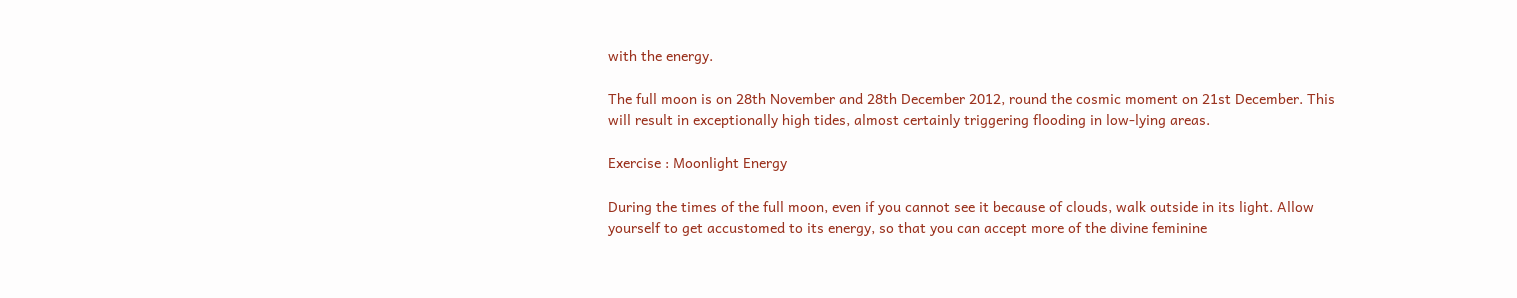with the energy.

The full moon is on 28th November and 28th December 2012, round the cosmic moment on 21st December. This will result in exceptionally high tides, almost certainly triggering flooding in low-lying areas.

Exercise : Moonlight Energy

During the times of the full moon, even if you cannot see it because of clouds, walk outside in its light. Allow yourself to get accustomed to its energy, so that you can accept more of the divine feminine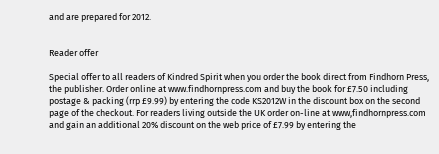and are prepared for 2012.


Reader offer

Special offer to all readers of Kindred Spirit when you order the book direct from Findhorn Press, the publisher. Order online at www.findhornpress.com and buy the book for £7.50 including postage & packing (rrp £9.99) by entering the code KS2012W in the discount box on the second page of the checkout. For readers living outside the UK order on-line at www,findhornpress.com and gain an additional 20% discount on the web price of £7.99 by entering the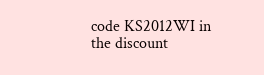code KS2012WI in the discount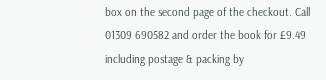box on the second page of the checkout. Call 01309 690582 and order the book for £9.49 including postage & packing by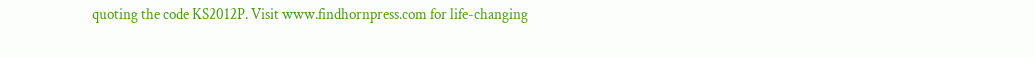quoting the code KS2012P. Visit www.findhornpress.com for life-changing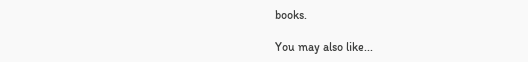books.

You may also like...